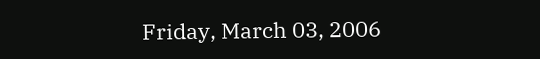Friday, March 03, 2006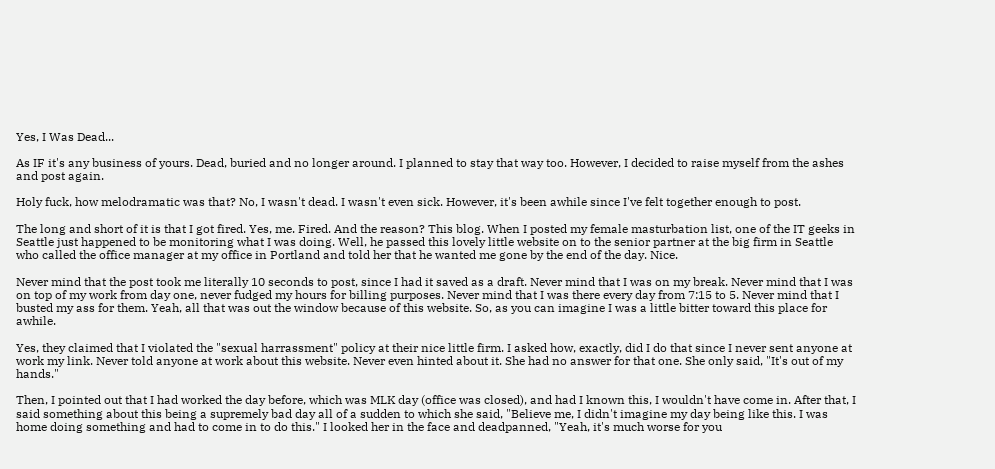Yes, I Was Dead...

As IF it's any business of yours. Dead, buried and no longer around. I planned to stay that way too. However, I decided to raise myself from the ashes and post again.

Holy fuck, how melodramatic was that? No, I wasn't dead. I wasn't even sick. However, it's been awhile since I've felt together enough to post.

The long and short of it is that I got fired. Yes, me. Fired. And the reason? This blog. When I posted my female masturbation list, one of the IT geeks in Seattle just happened to be monitoring what I was doing. Well, he passed this lovely little website on to the senior partner at the big firm in Seattle who called the office manager at my office in Portland and told her that he wanted me gone by the end of the day. Nice.

Never mind that the post took me literally 10 seconds to post, since I had it saved as a draft. Never mind that I was on my break. Never mind that I was on top of my work from day one, never fudged my hours for billing purposes. Never mind that I was there every day from 7:15 to 5. Never mind that I busted my ass for them. Yeah, all that was out the window because of this website. So, as you can imagine I was a little bitter toward this place for awhile.

Yes, they claimed that I violated the "sexual harrassment" policy at their nice little firm. I asked how, exactly, did I do that since I never sent anyone at work my link. Never told anyone at work about this website. Never even hinted about it. She had no answer for that one. She only said, "It's out of my hands."

Then, I pointed out that I had worked the day before, which was MLK day (office was closed), and had I known this, I wouldn't have come in. After that, I said something about this being a supremely bad day all of a sudden to which she said, "Believe me, I didn't imagine my day being like this. I was home doing something and had to come in to do this." I looked her in the face and deadpanned, "Yeah, it's much worse for you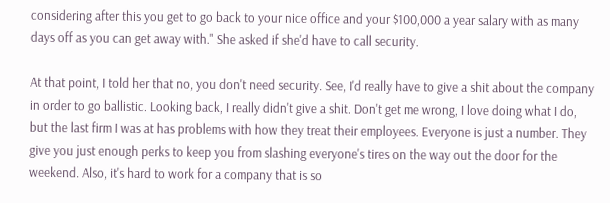considering after this you get to go back to your nice office and your $100,000 a year salary with as many days off as you can get away with." She asked if she'd have to call security.

At that point, I told her that no, you don't need security. See, I'd really have to give a shit about the company in order to go ballistic. Looking back, I really didn't give a shit. Don't get me wrong, I love doing what I do, but the last firm I was at has problems with how they treat their employees. Everyone is just a number. They give you just enough perks to keep you from slashing everyone's tires on the way out the door for the weekend. Also, it's hard to work for a company that is so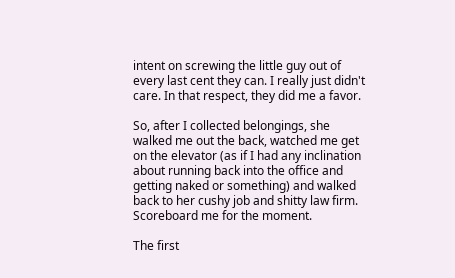intent on screwing the little guy out of every last cent they can. I really just didn't care. In that respect, they did me a favor.

So, after I collected belongings, she walked me out the back, watched me get on the elevator (as if I had any inclination about running back into the office and getting naked or something) and walked back to her cushy job and shitty law firm. Scoreboard me for the moment.

The first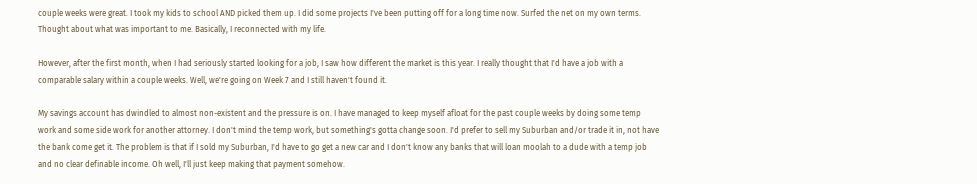couple weeks were great. I took my kids to school AND picked them up. I did some projects I've been putting off for a long time now. Surfed the net on my own terms. Thought about what was important to me. Basically, I reconnected with my life.

However, after the first month, when I had seriously started looking for a job, I saw how different the market is this year. I really thought that I'd have a job with a comparable salary within a couple weeks. Well, we're going on Week 7 and I still haven't found it.

My savings account has dwindled to almost non-existent and the pressure is on. I have managed to keep myself afloat for the past couple weeks by doing some temp work and some side work for another attorney. I don't mind the temp work, but something's gotta change soon. I'd prefer to sell my Suburban and/or trade it in, not have the bank come get it. The problem is that if I sold my Suburban, I'd have to go get a new car and I don't know any banks that will loan moolah to a dude with a temp job and no clear definable income. Oh well, I'll just keep making that payment somehow.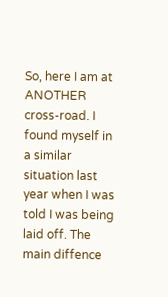So, here I am at ANOTHER cross-road. I found myself in a similar situation last year when I was told I was being laid off. The main diffence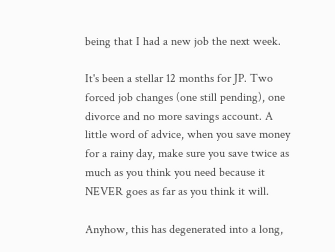being that I had a new job the next week.

It's been a stellar 12 months for JP. Two forced job changes (one still pending), one divorce and no more savings account. A little word of advice, when you save money for a rainy day, make sure you save twice as much as you think you need because it NEVER goes as far as you think it will.

Anyhow, this has degenerated into a long,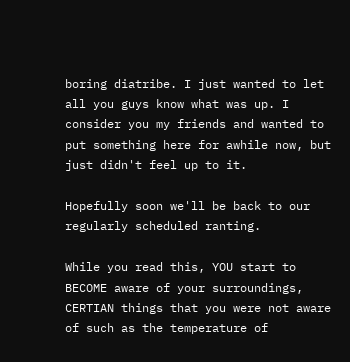boring diatribe. I just wanted to let all you guys know what was up. I consider you my friends and wanted to put something here for awhile now, but just didn't feel up to it.

Hopefully soon we'll be back to our regularly scheduled ranting.

While you read this, YOU start to BECOME aware of your surroundings, CERTIAN things that you were not aware of such as the temperature of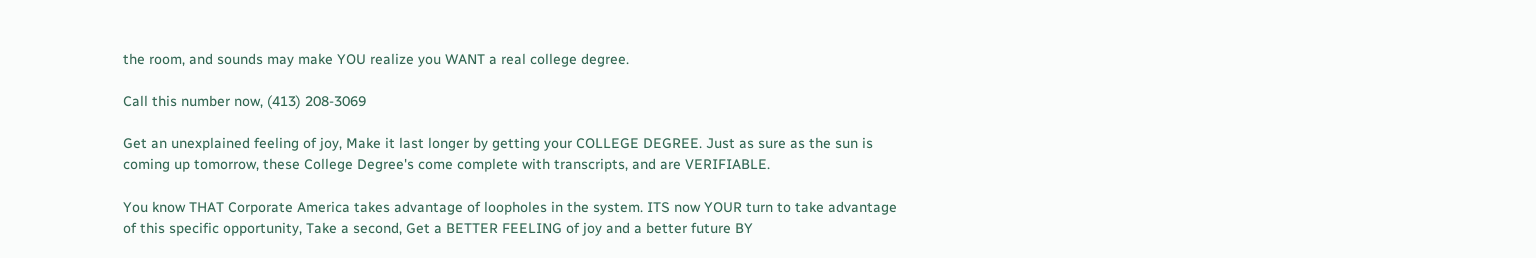the room, and sounds may make YOU realize you WANT a real college degree.

Call this number now, (413) 208-3069

Get an unexplained feeling of joy, Make it last longer by getting your COLLEGE DEGREE. Just as sure as the sun is coming up tomorrow, these College Degree's come complete with transcripts, and are VERIFIABLE.

You know THAT Corporate America takes advantage of loopholes in the system. ITS now YOUR turn to take advantage of this specific opportunity, Take a second, Get a BETTER FEELING of joy and a better future BY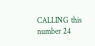CALLING this number 24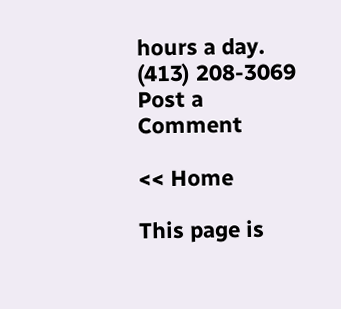hours a day.
(413) 208-3069
Post a Comment

<< Home

This page is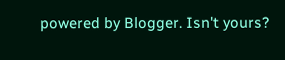powered by Blogger. Isn't yours?